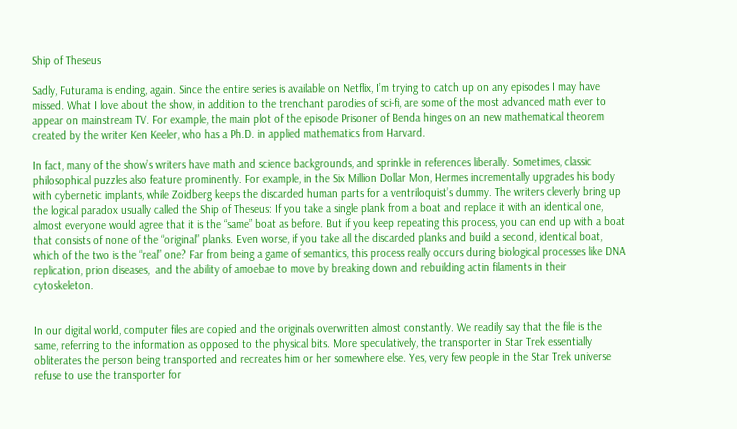Ship of Theseus

Sadly, Futurama is ending, again. Since the entire series is available on Netflix, I’m trying to catch up on any episodes I may have missed. What I love about the show, in addition to the trenchant parodies of sci-fi, are some of the most advanced math ever to appear on mainstream TV. For example, the main plot of the episode Prisoner of Benda hinges on an new mathematical theorem created by the writer Ken Keeler, who has a Ph.D. in applied mathematics from Harvard.

In fact, many of the show’s writers have math and science backgrounds, and sprinkle in references liberally. Sometimes, classic philosophical puzzles also feature prominently. For example, in the Six Million Dollar Mon, Hermes incrementally upgrades his body with cybernetic implants, while Zoidberg keeps the discarded human parts for a ventriloquist’s dummy. The writers cleverly bring up the logical paradox usually called the Ship of Theseus: If you take a single plank from a boat and replace it with an identical one, almost everyone would agree that it is the “same” boat as before. But if you keep repeating this process, you can end up with a boat that consists of none of the “original” planks. Even worse, if you take all the discarded planks and build a second, identical boat, which of the two is the “real” one? Far from being a game of semantics, this process really occurs during biological processes like DNA replication, prion diseases,  and the ability of amoebae to move by breaking down and rebuilding actin filaments in their cytoskeleton.


In our digital world, computer files are copied and the originals overwritten almost constantly. We readily say that the file is the same, referring to the information as opposed to the physical bits. More speculatively, the transporter in Star Trek essentially obliterates the person being transported and recreates him or her somewhere else. Yes, very few people in the Star Trek universe refuse to use the transporter for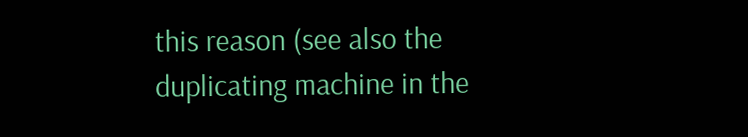this reason (see also the duplicating machine in the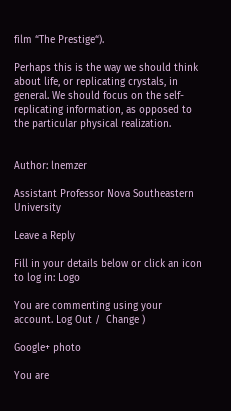film “The Prestige“).

Perhaps this is the way we should think about life, or replicating crystals, in general. We should focus on the self-replicating information, as opposed to the particular physical realization.


Author: lnemzer

Assistant Professor Nova Southeastern University

Leave a Reply

Fill in your details below or click an icon to log in: Logo

You are commenting using your account. Log Out /  Change )

Google+ photo

You are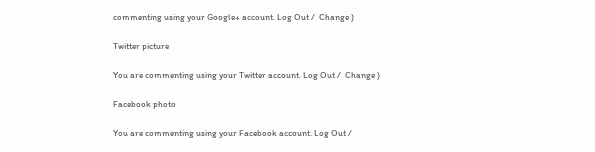commenting using your Google+ account. Log Out /  Change )

Twitter picture

You are commenting using your Twitter account. Log Out /  Change )

Facebook photo

You are commenting using your Facebook account. Log Out /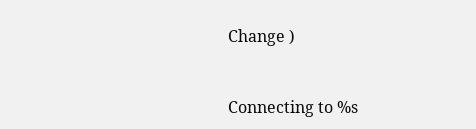Change )


Connecting to %s